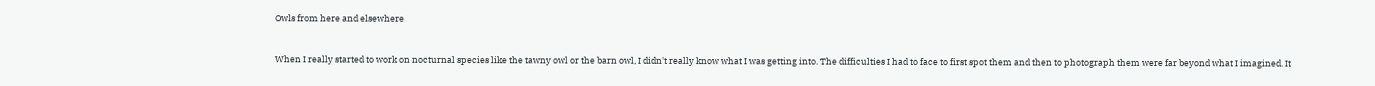Owls from here and elsewhere


When I really started to work on nocturnal species like the tawny owl or the barn owl, I didn't really know what I was getting into. The difficulties I had to face to first spot them and then to photograph them were far beyond what I imagined. It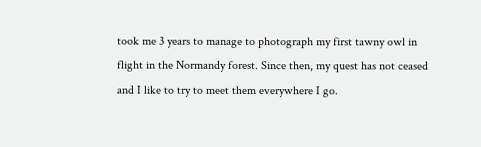took me 3 years to manage to photograph my first tawny owl in flight in the Normandy forest. Since then, my quest has not ceased and I like to try to meet them everywhere I go.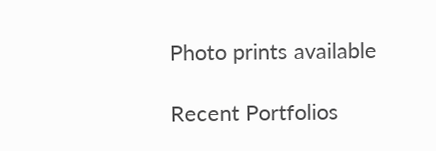Photo prints available

Recent Portfolios